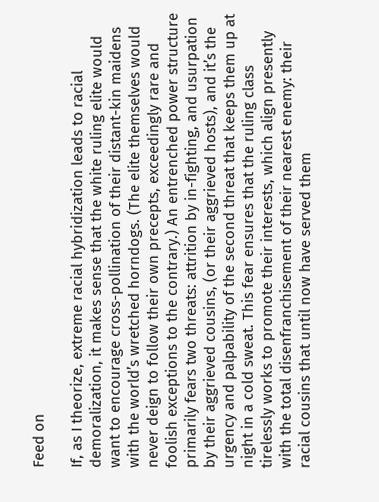Feed on

If, as I theorize, extreme racial hybridization leads to racial demoralization, it makes sense that the white ruling elite would want to encourage cross-pollination of their distant-kin maidens with the world’s wretched horndogs. (The elite themselves would never deign to follow their own precepts, exceedingly rare and foolish exceptions to the contrary.) An entrenched power structure primarily fears two threats: attrition by in-fighting, and usurpation by their aggrieved cousins, (or their aggrieved hosts), and it’s the urgency and palpability of the second threat that keeps them up at night in a cold sweat. This fear ensures that the ruling class tirelessly works to promote their interests, which align presently with the total disenfranchisement of their nearest enemy: their racial cousins that until now have served them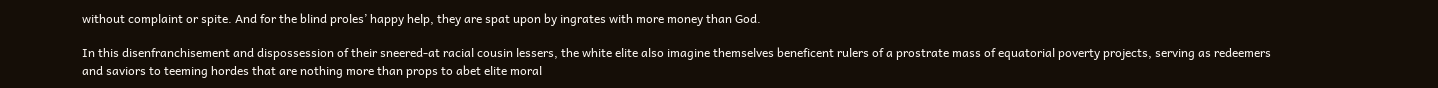without complaint or spite. And for the blind proles’ happy help, they are spat upon by ingrates with more money than God.

In this disenfranchisement and dispossession of their sneered-at racial cousin lessers, the white elite also imagine themselves beneficent rulers of a prostrate mass of equatorial poverty projects, serving as redeemers and saviors to teeming hordes that are nothing more than props to abet elite moral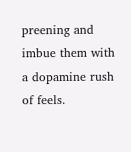preening and imbue them with a dopamine rush of feels.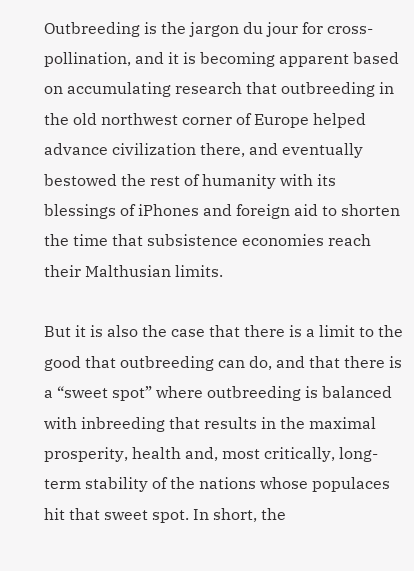Outbreeding is the jargon du jour for cross-pollination, and it is becoming apparent based on accumulating research that outbreeding in the old northwest corner of Europe helped advance civilization there, and eventually bestowed the rest of humanity with its blessings of iPhones and foreign aid to shorten the time that subsistence economies reach their Malthusian limits.

But it is also the case that there is a limit to the good that outbreeding can do, and that there is a “sweet spot” where outbreeding is balanced with inbreeding that results in the maximal prosperity, health and, most critically, long-term stability of the nations whose populaces hit that sweet spot. In short, the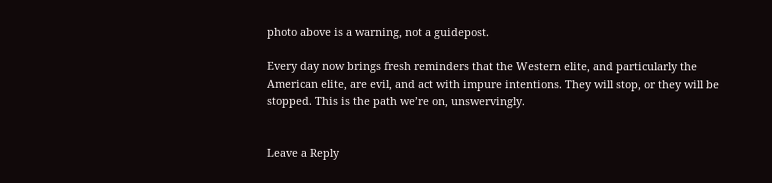photo above is a warning, not a guidepost.

Every day now brings fresh reminders that the Western elite, and particularly the American elite, are evil, and act with impure intentions. They will stop, or they will be stopped. This is the path we’re on, unswervingly.


Leave a Reply